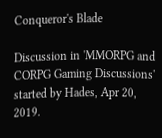Conqueror's Blade

Discussion in 'MMORPG and CORPG Gaming Discussions' started by Hades, Apr 20, 2019.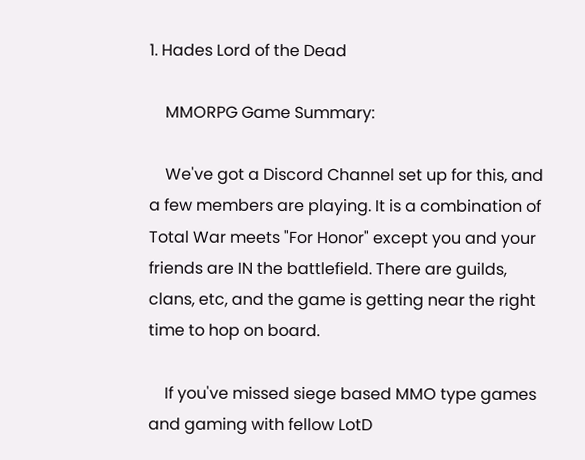1. Hades Lord of the Dead

    MMORPG Game Summary:

    We've got a Discord Channel set up for this, and a few members are playing. It is a combination of Total War meets "For Honor" except you and your friends are IN the battlefield. There are guilds, clans, etc, and the game is getting near the right time to hop on board.

    If you've missed siege based MMO type games and gaming with fellow LotD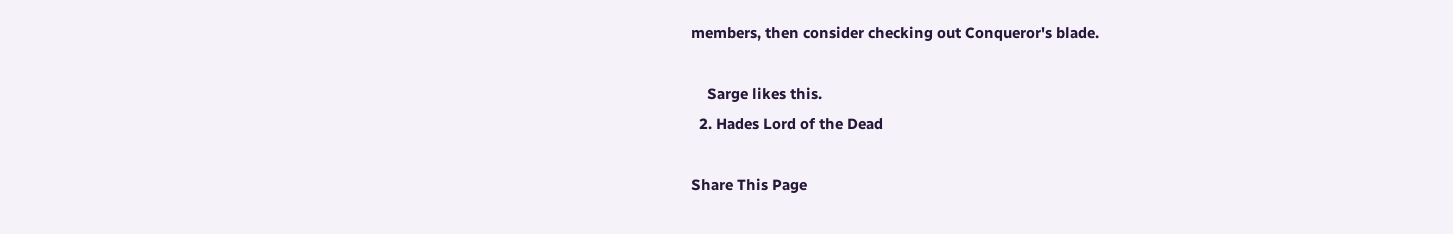members, then consider checking out Conqueror's blade.

    Sarge likes this.
  2. Hades Lord of the Dead

Share This Page